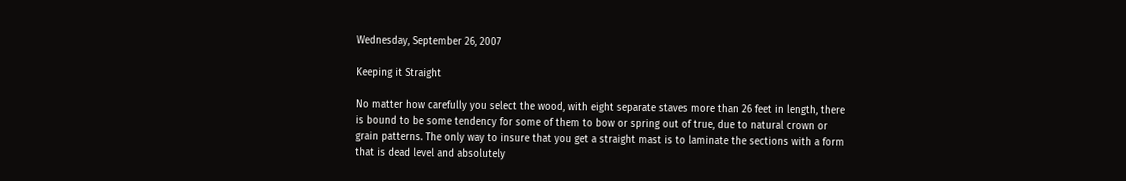Wednesday, September 26, 2007

Keeping it Straight

No matter how carefully you select the wood, with eight separate staves more than 26 feet in length, there is bound to be some tendency for some of them to bow or spring out of true, due to natural crown or grain patterns. The only way to insure that you get a straight mast is to laminate the sections with a form that is dead level and absolutely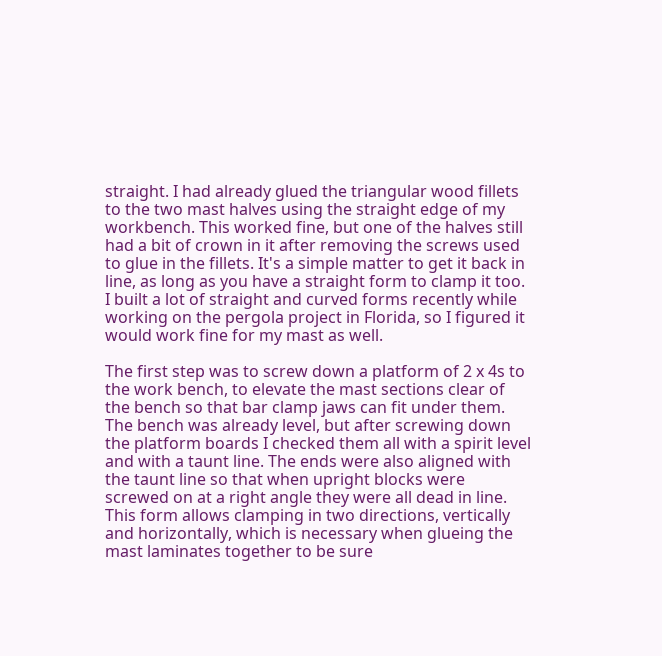straight. I had already glued the triangular wood fillets to the two mast halves using the straight edge of my workbench. This worked fine, but one of the halves still had a bit of crown in it after removing the screws used to glue in the fillets. It's a simple matter to get it back in line, as long as you have a straight form to clamp it too. I built a lot of straight and curved forms recently while working on the pergola project in Florida, so I figured it would work fine for my mast as well.

The first step was to screw down a platform of 2 x 4s to the work bench, to elevate the mast sections clear of the bench so that bar clamp jaws can fit under them. The bench was already level, but after screwing down the platform boards I checked them all with a spirit level and with a taunt line. The ends were also aligned with the taunt line so that when upright blocks were screwed on at a right angle they were all dead in line. This form allows clamping in two directions, vertically and horizontally, which is necessary when glueing the mast laminates together to be sure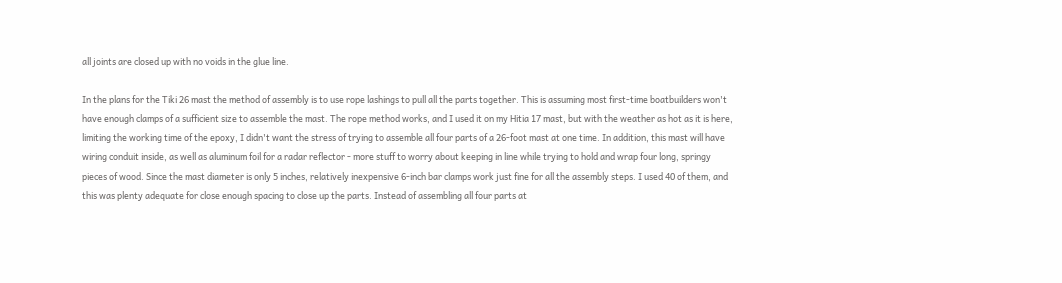all joints are closed up with no voids in the glue line.

In the plans for the Tiki 26 mast the method of assembly is to use rope lashings to pull all the parts together. This is assuming most first-time boatbuilders won't have enough clamps of a sufficient size to assemble the mast. The rope method works, and I used it on my Hitia 17 mast, but with the weather as hot as it is here, limiting the working time of the epoxy, I didn't want the stress of trying to assemble all four parts of a 26-foot mast at one time. In addition, this mast will have wiring conduit inside, as well as aluminum foil for a radar reflector - more stuff to worry about keeping in line while trying to hold and wrap four long, springy pieces of wood. Since the mast diameter is only 5 inches, relatively inexpensive 6-inch bar clamps work just fine for all the assembly steps. I used 40 of them, and this was plenty adequate for close enough spacing to close up the parts. Instead of assembling all four parts at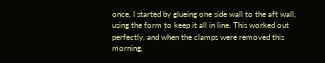once, I started by glueing one side wall to the aft wall, using the form to keep it all in line. This worked out perfectly, and when the clamps were removed this morning,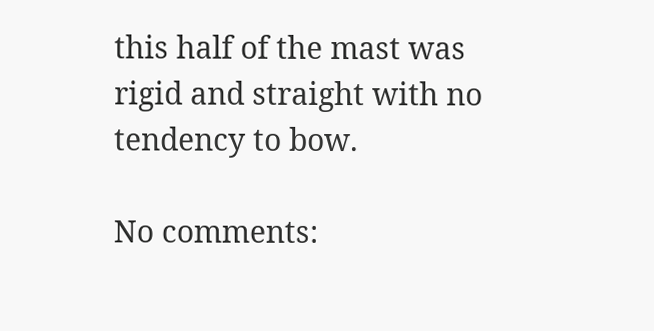this half of the mast was rigid and straight with no tendency to bow.

No comments: